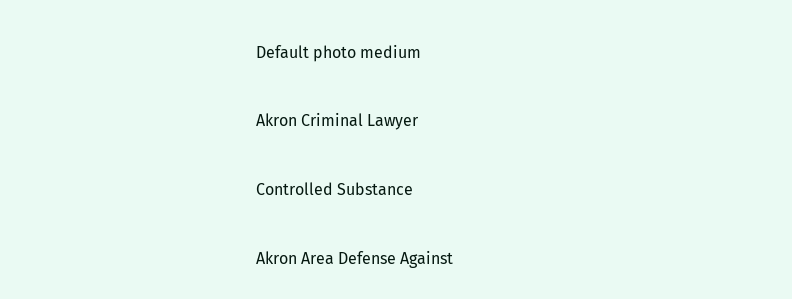Default photo medium

Akron Criminal Lawyer

Controlled Substance

Akron Area Defense Against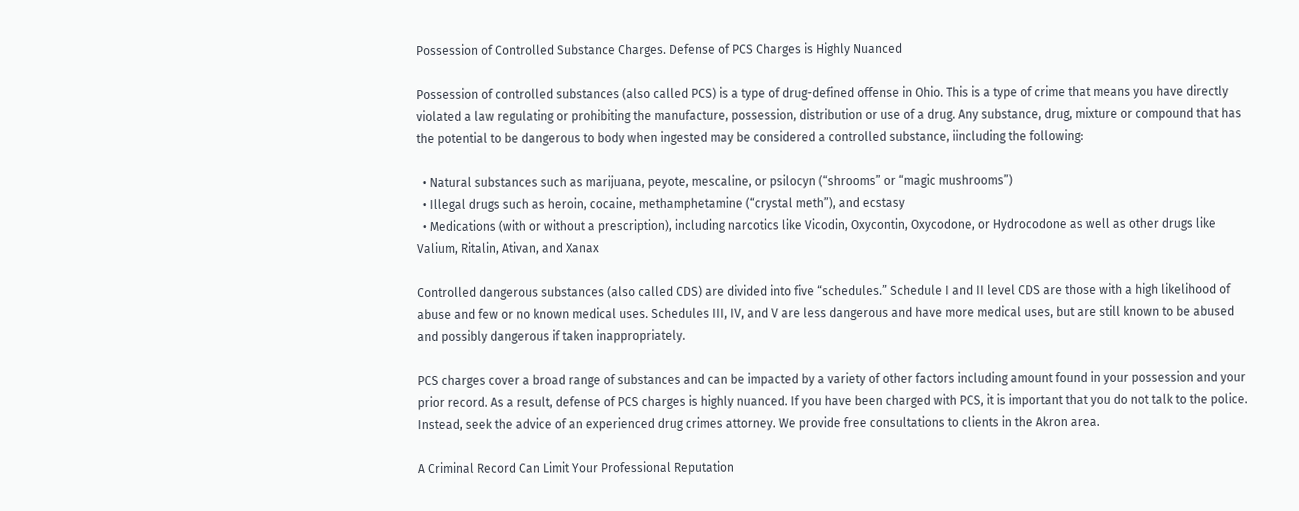Possession of Controlled Substance Charges. Defense of PCS Charges is Highly Nuanced

Possession of controlled substances (also called PCS) is a type of drug-defined offense in Ohio. This is a type of crime that means you have directly violated a law regulating or prohibiting the manufacture, possession, distribution or use of a drug. Any substance, drug, mixture or compound that has the potential to be dangerous to body when ingested may be considered a controlled substance, iincluding the following:

  • Natural substances such as marijuana, peyote, mescaline, or psilocyn (“shrooms” or “magic mushrooms”)
  • Illegal drugs such as heroin, cocaine, methamphetamine (“crystal meth”), and ecstasy
  • Medications (with or without a prescription), including narcotics like Vicodin, Oxycontin, Oxycodone, or Hydrocodone as well as other drugs like Valium, Ritalin, Ativan, and Xanax

Controlled dangerous substances (also called CDS) are divided into five “schedules.” Schedule I and II level CDS are those with a high likelihood of abuse and few or no known medical uses. Schedules III, IV, and V are less dangerous and have more medical uses, but are still known to be abused and possibly dangerous if taken inappropriately.

PCS charges cover a broad range of substances and can be impacted by a variety of other factors including amount found in your possession and your prior record. As a result, defense of PCS charges is highly nuanced. If you have been charged with PCS, it is important that you do not talk to the police. Instead, seek the advice of an experienced drug crimes attorney. We provide free consultations to clients in the Akron area.

A Criminal Record Can Limit Your Professional Reputation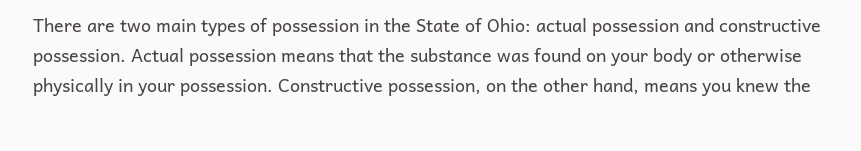There are two main types of possession in the State of Ohio: actual possession and constructive possession. Actual possession means that the substance was found on your body or otherwise physically in your possession. Constructive possession, on the other hand, means you knew the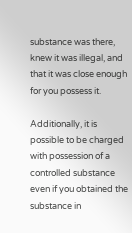substance was there, knew it was illegal, and that it was close enough for you possess it.

Additionally, it is possible to be charged with possession of a controlled substance even if you obtained the substance in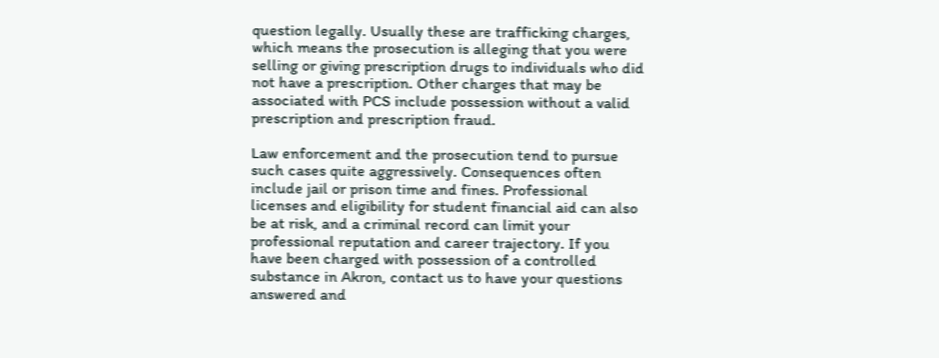question legally. Usually these are trafficking charges, which means the prosecution is alleging that you were selling or giving prescription drugs to individuals who did not have a prescription. Other charges that may be associated with PCS include possession without a valid prescription and prescription fraud.

Law enforcement and the prosecution tend to pursue such cases quite aggressively. Consequences often include jail or prison time and fines. Professional licenses and eligibility for student financial aid can also be at risk, and a criminal record can limit your professional reputation and career trajectory. If you have been charged with possession of a controlled substance in Akron, contact us to have your questions answered and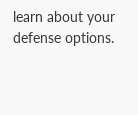learn about your defense options.